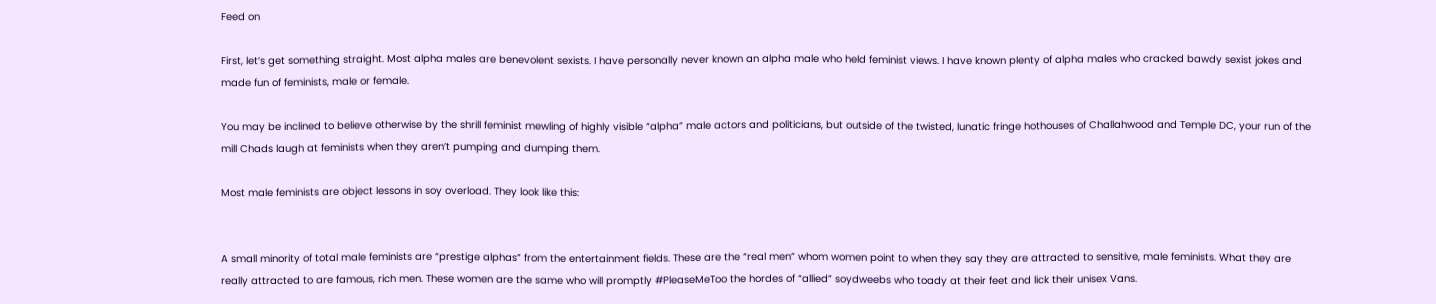Feed on

First, let’s get something straight. Most alpha males are benevolent sexists. I have personally never known an alpha male who held feminist views. I have known plenty of alpha males who cracked bawdy sexist jokes and made fun of feminists, male or female.

You may be inclined to believe otherwise by the shrill feminist mewling of highly visible “alpha” male actors and politicians, but outside of the twisted, lunatic fringe hothouses of Challahwood and Temple DC, your run of the mill Chads laugh at feminists when they aren’t pumping and dumping them.

Most male feminists are object lessons in soy overload. They look like this:


A small minority of total male feminists are “prestige alphas” from the entertainment fields. These are the “real men” whom women point to when they say they are attracted to sensitive, male feminists. What they are really attracted to are famous, rich men. These women are the same who will promptly #PleaseMeToo the hordes of “allied” soydweebs who toady at their feet and lick their unisex Vans.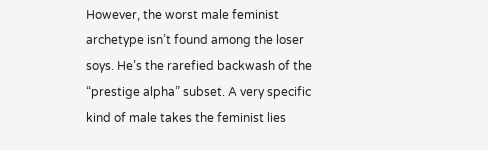However, the worst male feminist archetype isn’t found among the loser soys. He’s the rarefied backwash of the “prestige alpha” subset. A very specific kind of male takes the feminist lies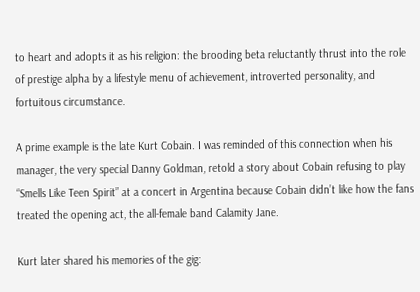to heart and adopts it as his religion: the brooding beta reluctantly thrust into the role of prestige alpha by a lifestyle menu of achievement, introverted personality, and fortuitous circumstance.

A prime example is the late Kurt Cobain. I was reminded of this connection when his manager, the very special Danny Goldman, retold a story about Cobain refusing to play “Smells Like Teen Spirit” at a concert in Argentina because Cobain didn’t like how the fans treated the opening act, the all-female band Calamity Jane.

Kurt later shared his memories of the gig: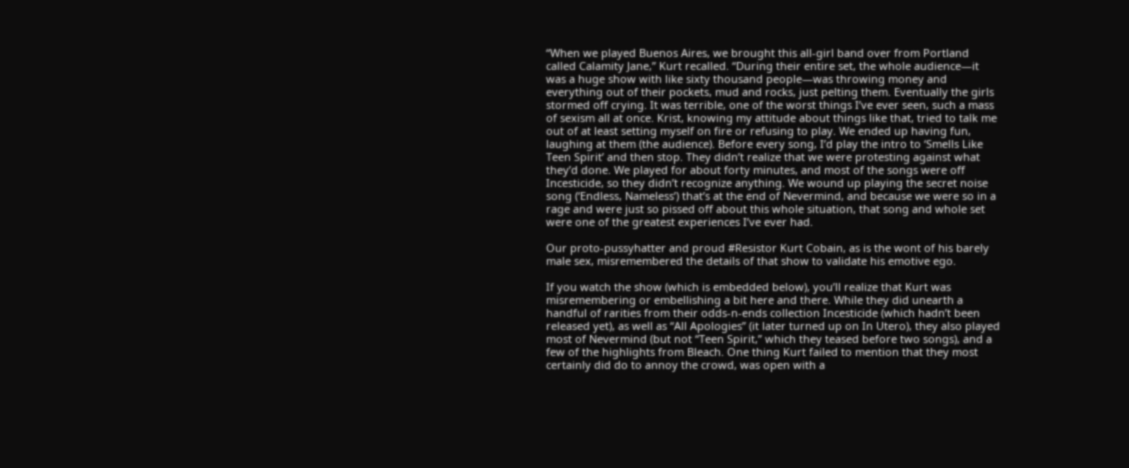“When we played Buenos Aires, we brought this all-girl band over from Portland called Calamity Jane,” Kurt recalled. “During their entire set, the whole audience—it was a huge show with like sixty thousand people—was throwing money and everything out of their pockets, mud and rocks, just pelting them. Eventually the girls stormed off crying. It was terrible, one of the worst things I’ve ever seen, such a mass of sexism all at once. Krist, knowing my attitude about things like that, tried to talk me out of at least setting myself on fire or refusing to play. We ended up having fun, laughing at them (the audience). Before every song, I’d play the intro to ‘Smells Like Teen Spirit’ and then stop. They didn’t realize that we were protesting against what they’d done. We played for about forty minutes, and most of the songs were off Incesticide, so they didn’t recognize anything. We wound up playing the secret noise song (‘Endless, Nameless’) that’s at the end of Nevermind, and because we were so in a rage and were just so pissed off about this whole situation, that song and whole set were one of the greatest experiences I’ve ever had.

Our proto-pussyhatter and proud #Resistor Kurt Cobain, as is the wont of his barely male sex, misremembered the details of that show to validate his emotive ego.

If you watch the show (which is embedded below), you’ll realize that Kurt was misremembering or embellishing a bit here and there. While they did unearth a handful of rarities from their odds-n-ends collection Incesticide (which hadn’t been released yet), as well as “All Apologies” (it later turned up on In Utero), they also played most of Nevermind (but not “Teen Spirit,” which they teased before two songs), and a few of the highlights from Bleach. One thing Kurt failed to mention that they most certainly did do to annoy the crowd, was open with a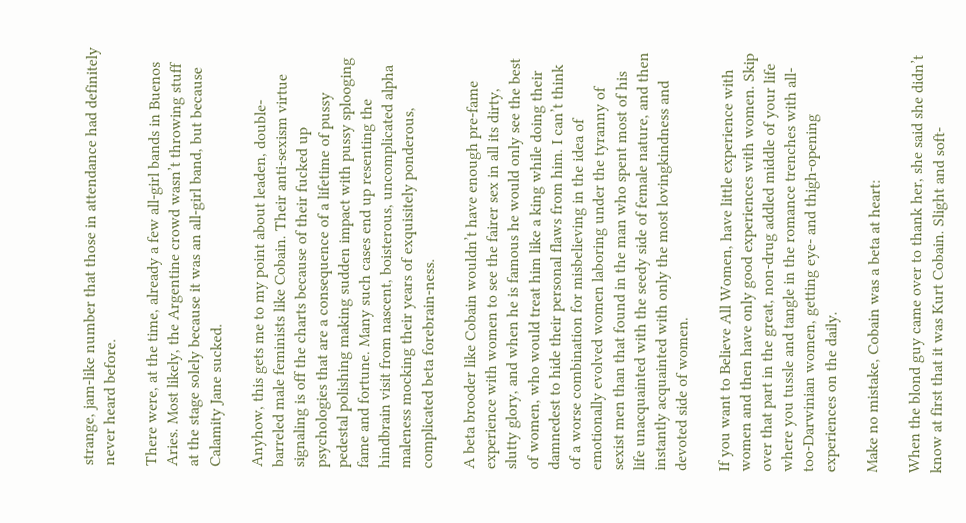strange, jam-like number that those in attendance had definitely never heard before.

There were, at the time, already a few all-girl bands in Buenos Aries. Most likely, the Argentine crowd wasn’t throwing stuff at the stage solely because it was an all-girl band, but because Calamity Jane sucked.

Anyhow, this gets me to my point about leaden, double-barreled male feminists like Cobain. Their anti-sexism virtue signaling is off the charts because of their fucked up psychologies that are a consequence of a lifetime of pussy pedestal polishing making sudden impact with pussy splooging fame and fortune. Many such cases end up resenting the hindbrain visit from nascent, boisterous, uncomplicated alpha maleness mocking their years of exquisitely ponderous, complicated beta forebrain-ness.

A beta brooder like Cobain wouldn’t have enough pre-fame experience with women to see the fairer sex in all its dirty, slutty glory, and when he is famous he would only see the best of women, who would treat him like a king while doing their damnedest to hide their personal flaws from him. I can’t think of a worse combination for misbelieving in the idea of emotionally evolved women laboring under the tyranny of sexist men than that found in the man who spent most of his life unacquainted with the seedy side of female nature, and then instantly acquainted with only the most lovingkindness and devoted side of women.

If you want to Believe All Women, have little experience with women and then have only good experiences with women. Skip over that part in the great, non-drug addled middle of your life where you tussle and tangle in the romance trenches with all-too-Darwinian women, getting eye- and thigh-opening experiences on the daily.

Make no mistake, Cobain was a beta at heart:

When the blond guy came over to thank her, she said she didn’t know at first that it was Kurt Cobain. Slight and soft-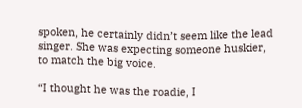spoken, he certainly didn’t seem like the lead singer. She was expecting someone huskier, to match the big voice.

“I thought he was the roadie, I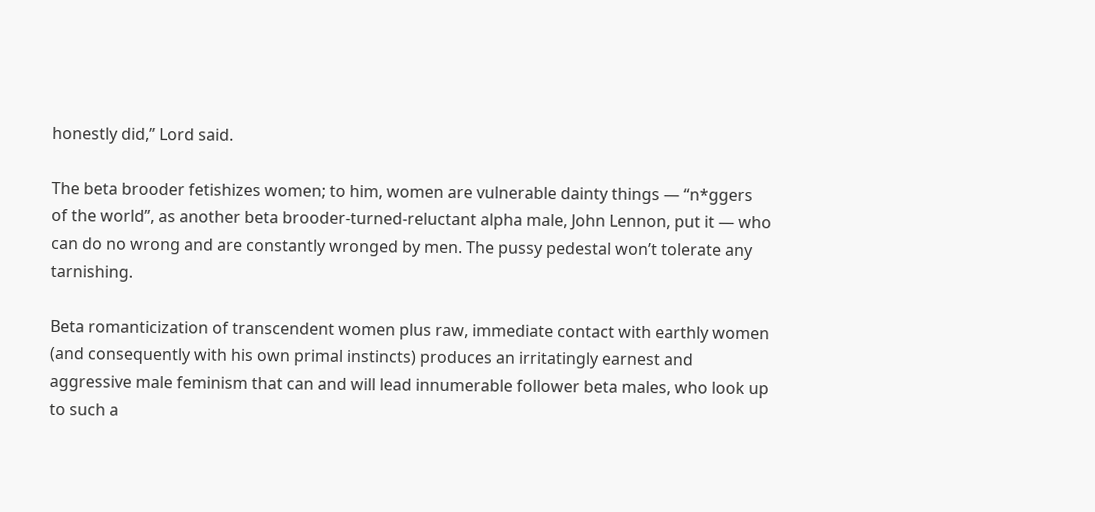honestly did,” Lord said.

The beta brooder fetishizes women; to him, women are vulnerable dainty things — “n*ggers of the world”, as another beta brooder-turned-reluctant alpha male, John Lennon, put it — who can do no wrong and are constantly wronged by men. The pussy pedestal won’t tolerate any tarnishing.

Beta romanticization of transcendent women plus raw, immediate contact with earthly women (and consequently with his own primal instincts) produces an irritatingly earnest and aggressive male feminism that can and will lead innumerable follower beta males, who look up to such a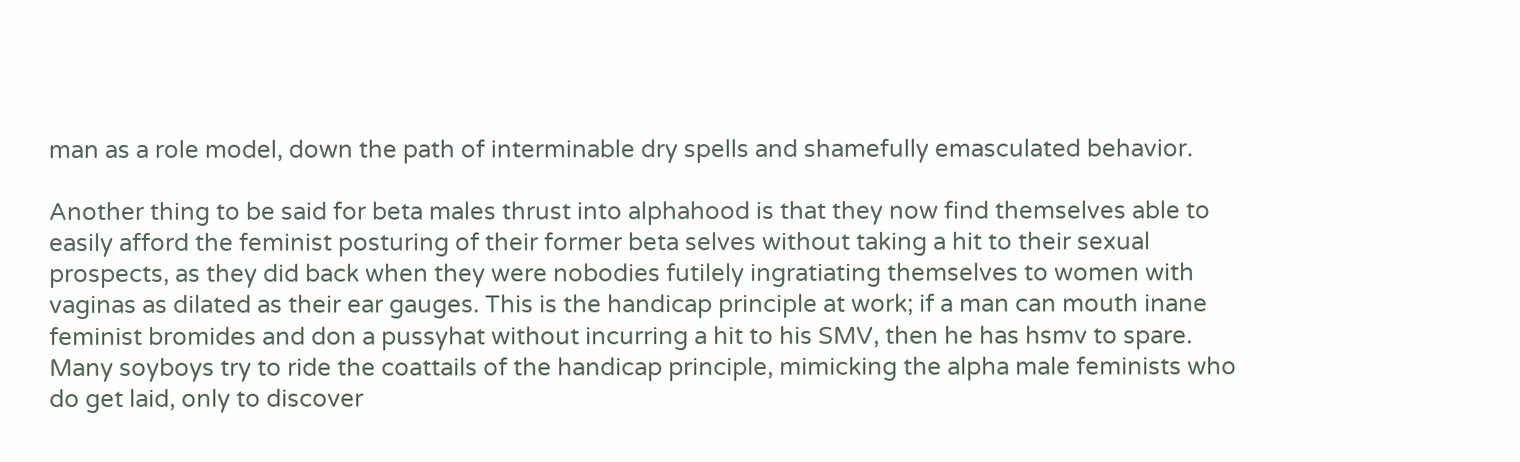man as a role model, down the path of interminable dry spells and shamefully emasculated behavior.

Another thing to be said for beta males thrust into alphahood is that they now find themselves able to easily afford the feminist posturing of their former beta selves without taking a hit to their sexual prospects, as they did back when they were nobodies futilely ingratiating themselves to women with vaginas as dilated as their ear gauges. This is the handicap principle at work; if a man can mouth inane feminist bromides and don a pussyhat without incurring a hit to his SMV, then he has hsmv to spare. Many soyboys try to ride the coattails of the handicap principle, mimicking the alpha male feminists who do get laid, only to discover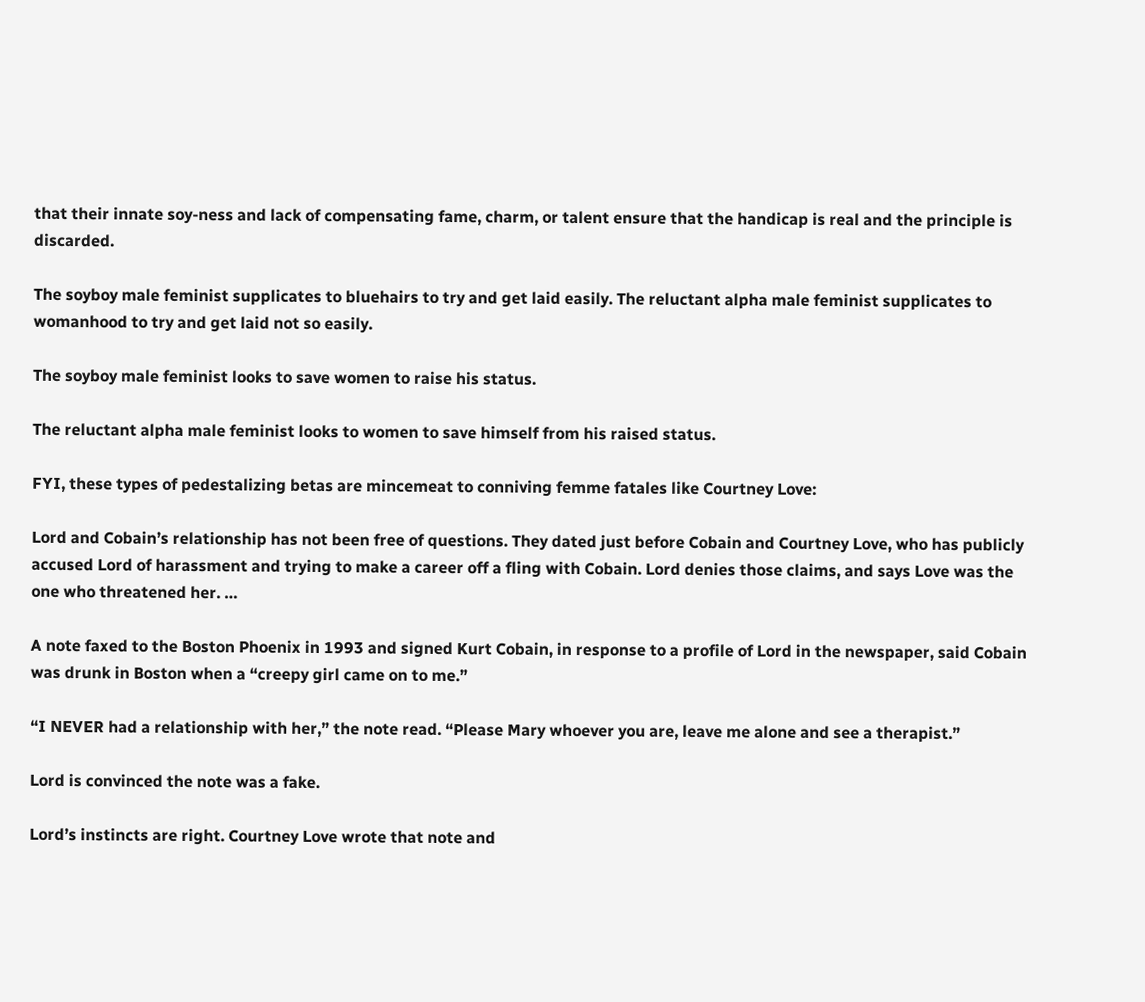that their innate soy-ness and lack of compensating fame, charm, or talent ensure that the handicap is real and the principle is discarded.

The soyboy male feminist supplicates to bluehairs to try and get laid easily. The reluctant alpha male feminist supplicates to womanhood to try and get laid not so easily.

The soyboy male feminist looks to save women to raise his status.

The reluctant alpha male feminist looks to women to save himself from his raised status.

FYI, these types of pedestalizing betas are mincemeat to conniving femme fatales like Courtney Love:

Lord and Cobain’s relationship has not been free of questions. They dated just before Cobain and Courtney Love, who has publicly accused Lord of harassment and trying to make a career off a fling with Cobain. Lord denies those claims, and says Love was the one who threatened her. …

A note faxed to the Boston Phoenix in 1993 and signed Kurt Cobain, in response to a profile of Lord in the newspaper, said Cobain was drunk in Boston when a “creepy girl came on to me.”

“I NEVER had a relationship with her,” the note read. “Please Mary whoever you are, leave me alone and see a therapist.”

Lord is convinced the note was a fake.

Lord’s instincts are right. Courtney Love wrote that note and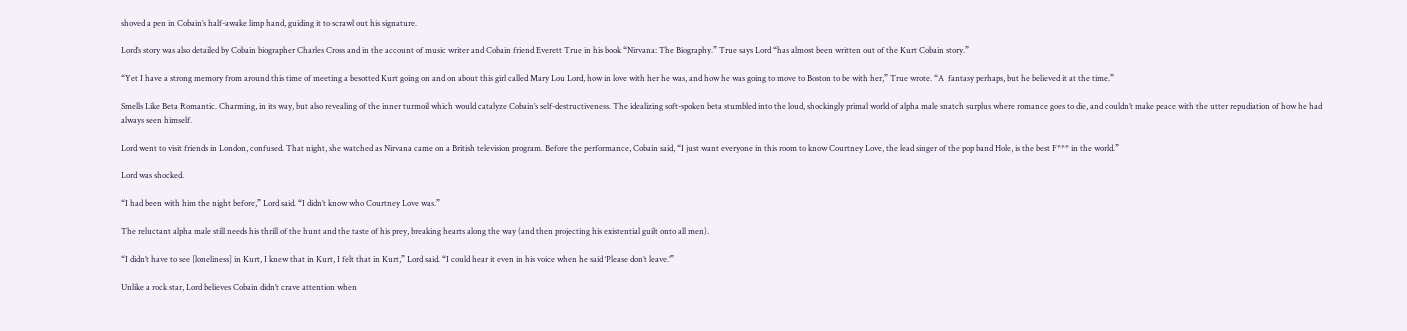shoved a pen in Cobain’s half-awake limp hand, guiding it to scrawl out his signature.

Lord’s story was also detailed by Cobain biographer Charles Cross and in the account of music writer and Cobain friend Everett True in his book “Nirvana: The Biography.” True says Lord “has almost been written out of the Kurt Cobain story.”

“Yet I have a strong memory from around this time of meeting a besotted Kurt going on and on about this girl called Mary Lou Lord, how in love with her he was, and how he was going to move to Boston to be with her,” True wrote. “A  fantasy perhaps, but he believed it at the time.”

Smells Like Beta Romantic. Charming, in its way, but also revealing of the inner turmoil which would catalyze Cobain’s self-destructiveness. The idealizing soft-spoken beta stumbled into the loud, shockingly primal world of alpha male snatch surplus where romance goes to die, and couldn’t make peace with the utter repudiation of how he had always seen himself.

Lord went to visit friends in London, confused. That night, she watched as Nirvana came on a British television program. Before the performance, Cobain said, “I just want everyone in this room to know Courtney Love, the lead singer of the pop band Hole, is the best F*** in the world.”

Lord was shocked.

“I had been with him the night before,” Lord said. “I didn’t know who Courtney Love was.”

The reluctant alpha male still needs his thrill of the hunt and the taste of his prey, breaking hearts along the way (and then projecting his existential guilt onto all men).

“I didn’t have to see [loneliness] in Kurt, I knew that in Kurt, I felt that in Kurt,” Lord said. “I could hear it even in his voice when he said ‘Please don’t leave.’”

Unlike a rock star, Lord believes Cobain didn’t crave attention when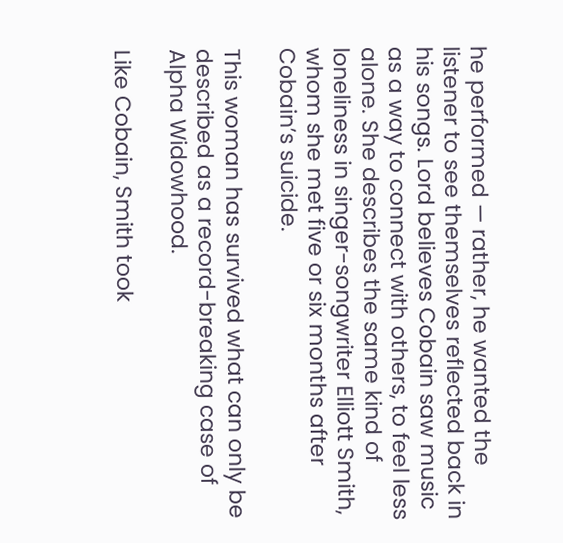he performed — rather, he wanted the listener to see themselves reflected back in his songs. Lord believes Cobain saw music as a way to connect with others, to feel less alone. She describes the same kind of loneliness in singer-songwriter Elliott Smith, whom she met five or six months after Cobain’s suicide.

This woman has survived what can only be described as a record-breaking case of Alpha Widowhood.

Like Cobain, Smith took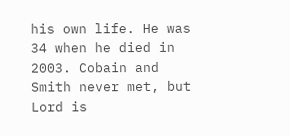his own life. He was 34 when he died in 2003. Cobain and Smith never met, but Lord is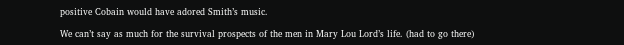positive Cobain would have adored Smith’s music.

We can’t say as much for the survival prospects of the men in Mary Lou Lord’s life. (had to go there)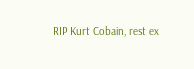RIP Kurt Cobain, rest ex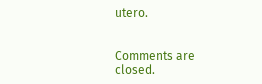utero.


Comments are closed.